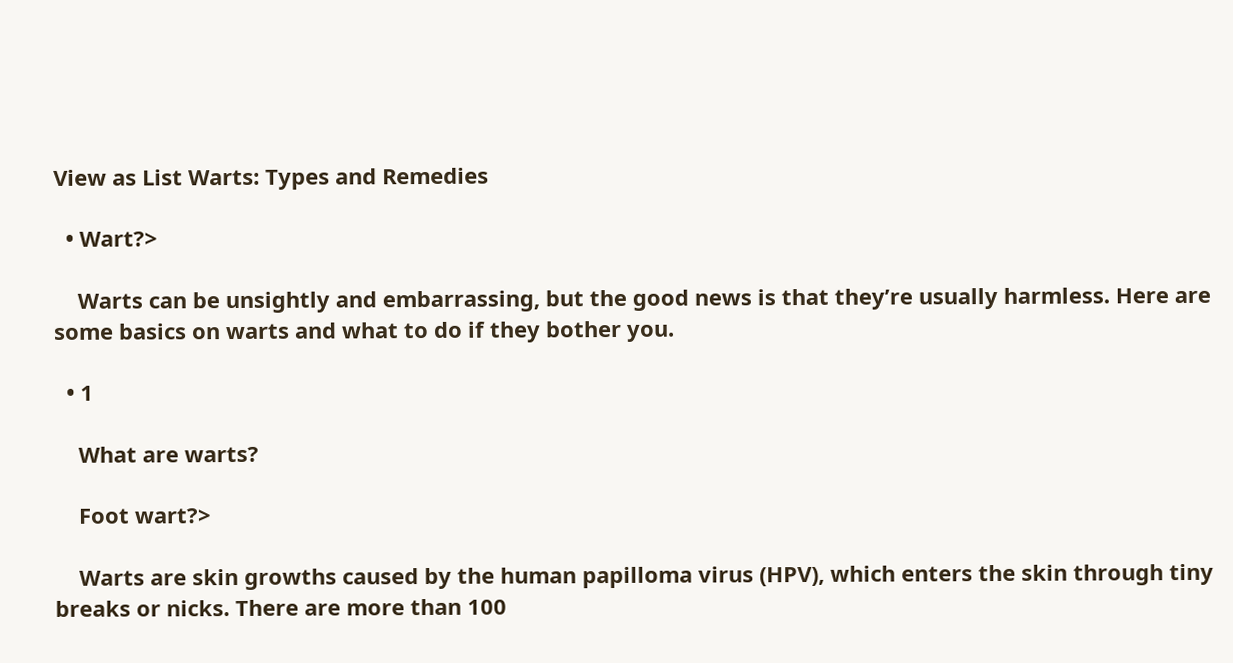View as List Warts: Types and Remedies

  • Wart?>

    Warts can be unsightly and embarrassing, but the good news is that they’re usually harmless. Here are some basics on warts and what to do if they bother you.

  • 1

    What are warts?

    Foot wart?>

    Warts are skin growths caused by the human papilloma virus (HPV), which enters the skin through tiny breaks or nicks. There are more than 100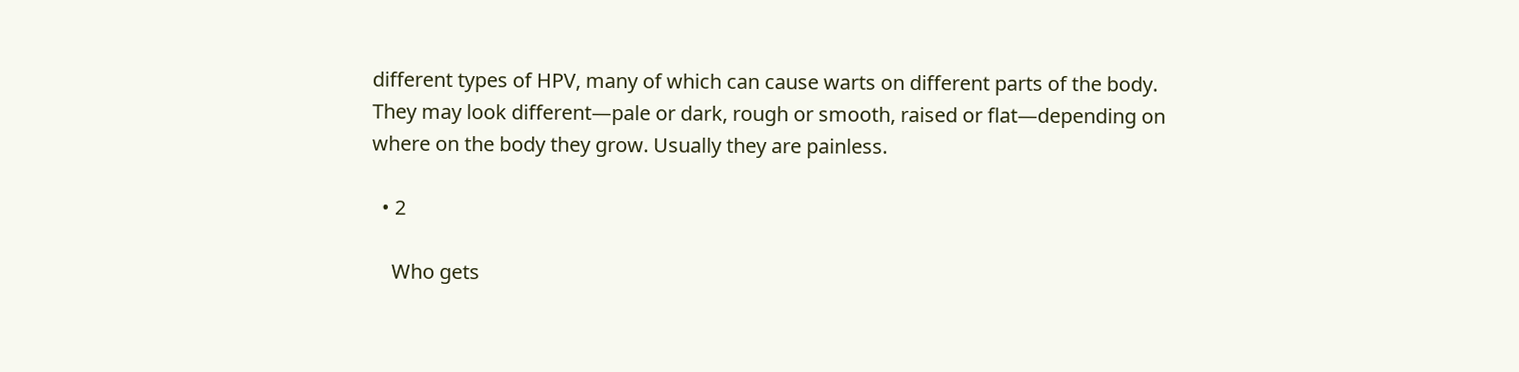different types of HPV, many of which can cause warts on different parts of the body. They may look different—pale or dark, rough or smooth, raised or flat—depending on where on the body they grow. Usually they are painless.

  • 2

    Who gets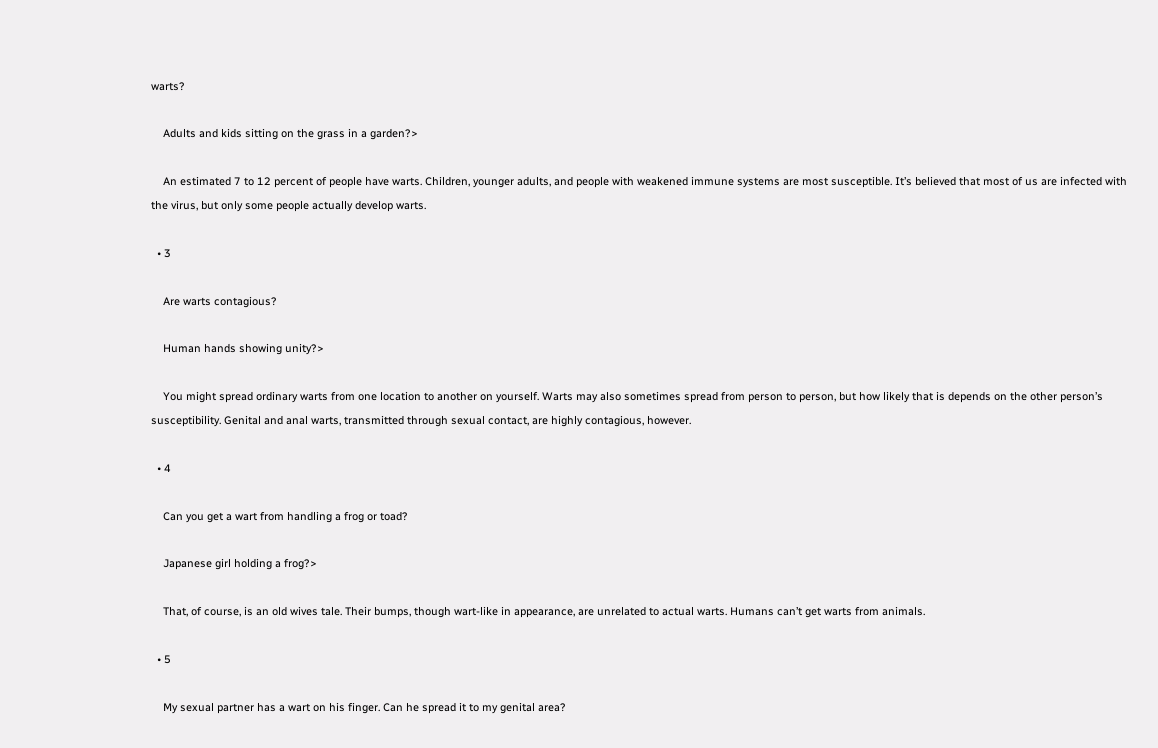warts?

    Adults and kids sitting on the grass in a garden?>

    An estimated 7 to 12 percent of people have warts. Children, younger adults, and people with weakened immune systems are most susceptible. It’s believed that most of us are infected with the virus, but only some people actually develop warts.

  • 3

    Are warts contagious?

    Human hands showing unity?>

    You might spread ordinary warts from one location to another on yourself. Warts may also sometimes spread from person to person, but how likely that is depends on the other person’s susceptibility. Genital and anal warts, transmitted through sexual contact, are highly contagious, however.

  • 4

    Can you get a wart from handling a frog or toad?

    Japanese girl holding a frog?>

    That, of course, is an old wives tale. Their bumps, though wart-like in appearance, are unrelated to actual warts. Humans can’t get warts from animals.

  • 5

    My sexual partner has a wart on his finger. Can he spread it to my genital area?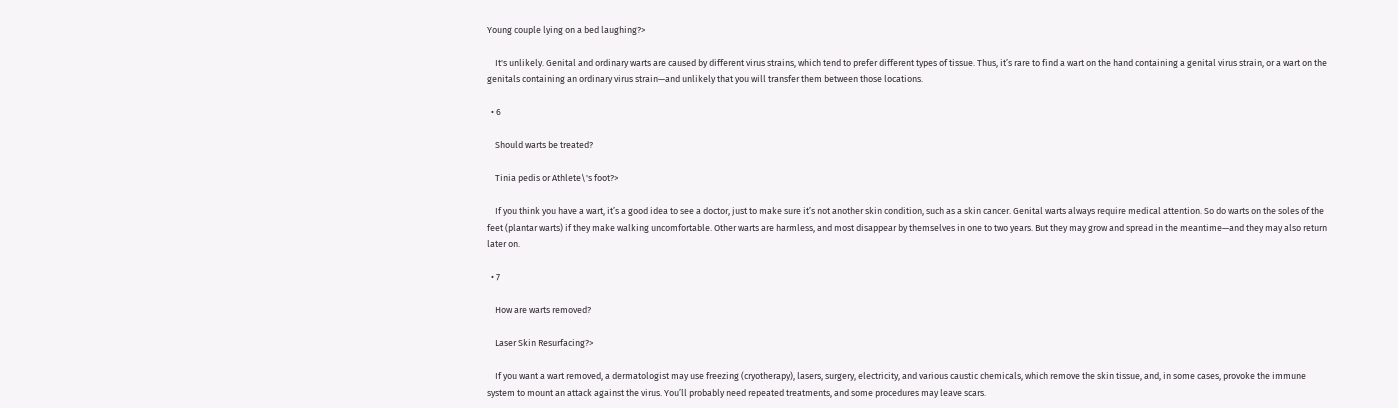Young couple lying on a bed laughing?>

    It's unlikely. Genital and ordinary warts are caused by different virus strains, which tend to prefer different types of tissue. Thus, it’s rare to find a wart on the hand containing a genital virus strain, or a wart on the genitals containing an ordinary virus strain—and unlikely that you will transfer them between those locations.

  • 6

    Should warts be treated?

    Tinia pedis or Athlete\'s foot?>

    If you think you have a wart, it’s a good idea to see a doctor, just to make sure it’s not another skin condition, such as a skin cancer. Genital warts always require medical attention. So do warts on the soles of the feet (plantar warts) if they make walking uncomfortable. Other warts are harmless, and most disappear by themselves in one to two years. But they may grow and spread in the meantime—and they may also return later on.

  • 7

    How are warts removed?

    Laser Skin Resurfacing?>

    If you want a wart removed, a dermatologist may use freezing (cryotherapy), lasers, surgery, electricity, and various caustic chemicals, which remove the skin tissue, and, in some cases, provoke the immune system to mount an attack against the virus. You’ll probably need repeated treatments, and some procedures may leave scars.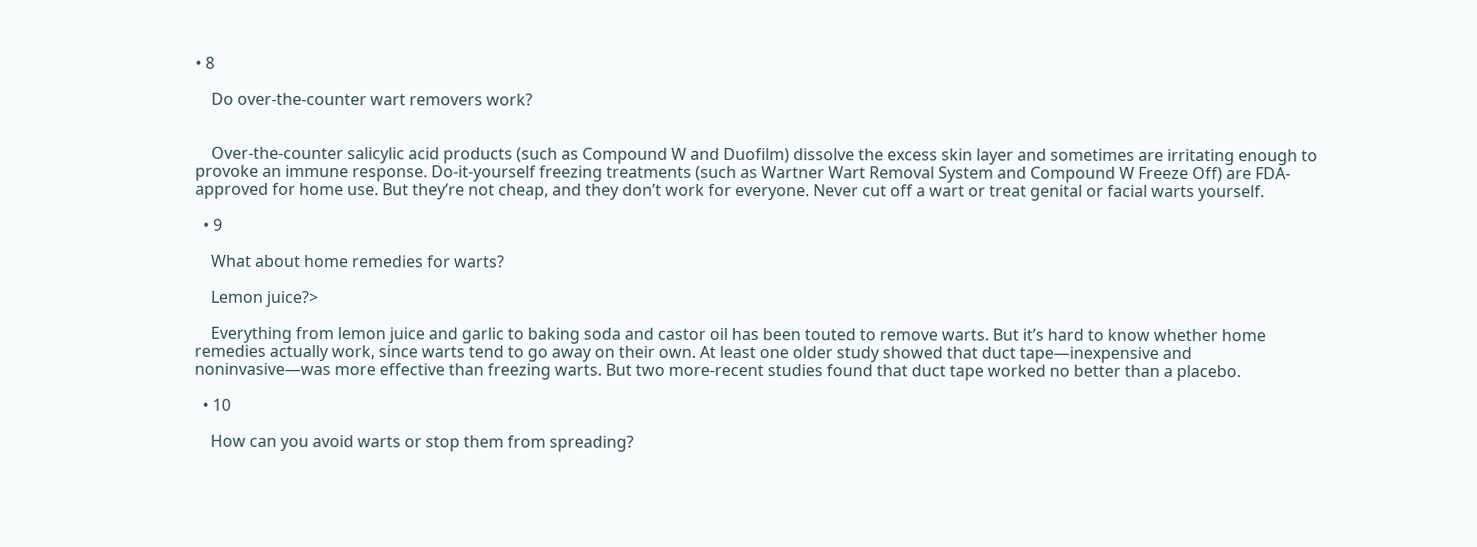• 8

    Do over-the-counter wart removers work?


    Over-the-counter salicylic acid products (such as Compound W and Duofilm) dissolve the excess skin layer and sometimes are irritating enough to provoke an immune response. Do-it-yourself freezing treatments (such as Wartner Wart Removal System and Compound W Freeze Off) are FDA-approved for home use. But they’re not cheap, and they don’t work for everyone. Never cut off a wart or treat genital or facial warts yourself.

  • 9

    What about home remedies for warts?

    Lemon juice?>

    Everything from lemon juice and garlic to baking soda and castor oil has been touted to remove warts. But it’s hard to know whether home remedies actually work, since warts tend to go away on their own. At least one older study showed that duct tape—inexpensive and noninvasive—was more effective than freezing warts. But two more-recent studies found that duct tape worked no better than a placebo.

  • 10

    How can you avoid warts or stop them from spreading?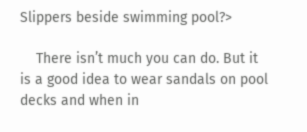Slippers beside swimming pool?>

    There isn’t much you can do. But it is a good idea to wear sandals on pool decks and when in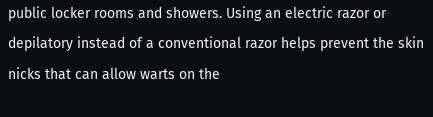public locker rooms and showers. Using an electric razor or depilatory instead of a conventional razor helps prevent the skin nicks that can allow warts on the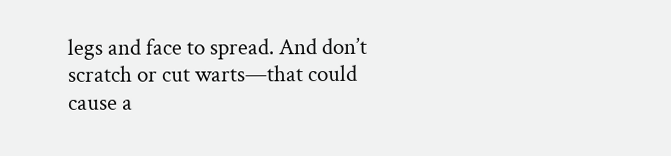legs and face to spread. And don’t scratch or cut warts—that could cause a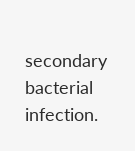secondary bacterial infection.